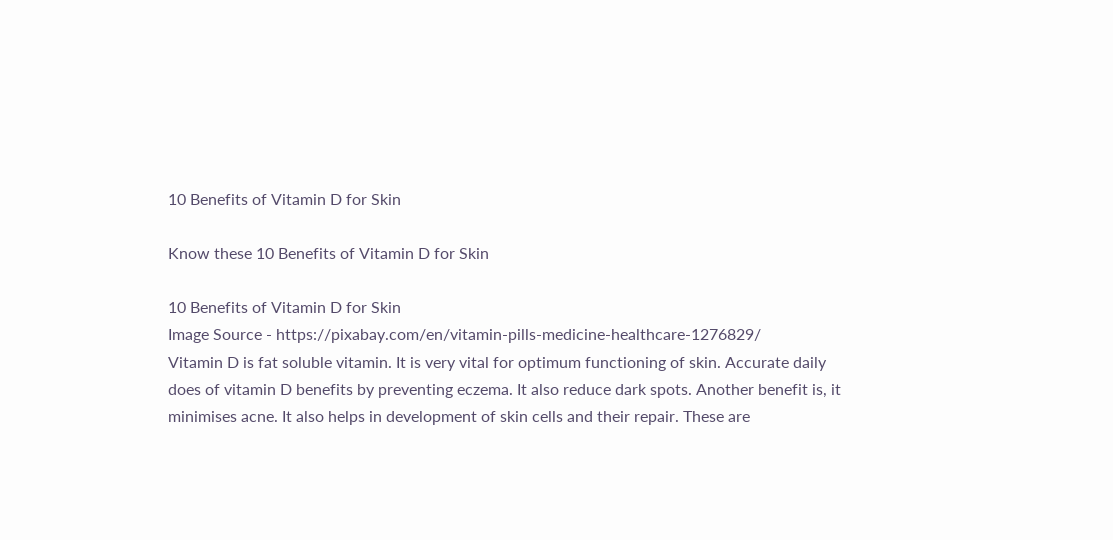10 Benefits of Vitamin D for Skin

Know these 10 Benefits of Vitamin D for Skin

10 Benefits of Vitamin D for Skin
Image Source - https://pixabay.com/en/vitamin-pills-medicine-healthcare-1276829/
Vitamin D is fat soluble vitamin. It is very vital for optimum functioning of skin. Accurate daily does of vitamin D benefits by preventing eczema. It also reduce dark spots. Another benefit is, it minimises acne. It also helps in development of skin cells and their repair. These are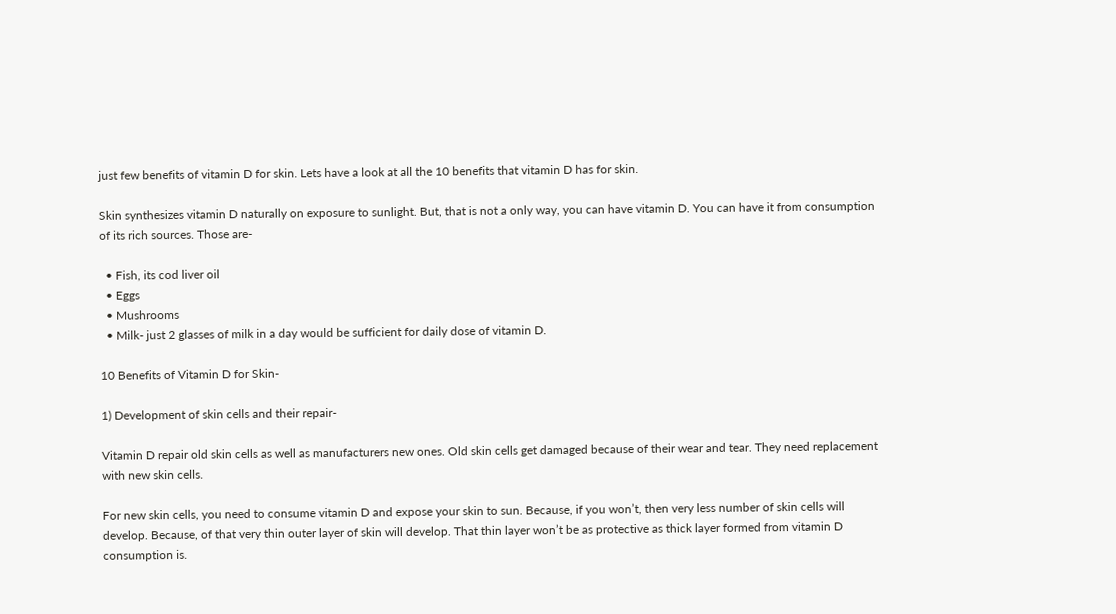just few benefits of vitamin D for skin. Lets have a look at all the 10 benefits that vitamin D has for skin.

Skin synthesizes vitamin D naturally on exposure to sunlight. But, that is not a only way, you can have vitamin D. You can have it from consumption of its rich sources. Those are-

  • Fish, its cod liver oil
  • Eggs
  • Mushrooms
  • Milk- just 2 glasses of milk in a day would be sufficient for daily dose of vitamin D.

10 Benefits of Vitamin D for Skin-

1) Development of skin cells and their repair-

Vitamin D repair old skin cells as well as manufacturers new ones. Old skin cells get damaged because of their wear and tear. They need replacement with new skin cells.

For new skin cells, you need to consume vitamin D and expose your skin to sun. Because, if you won’t, then very less number of skin cells will develop. Because, of that very thin outer layer of skin will develop. That thin layer won’t be as protective as thick layer formed from vitamin D consumption is.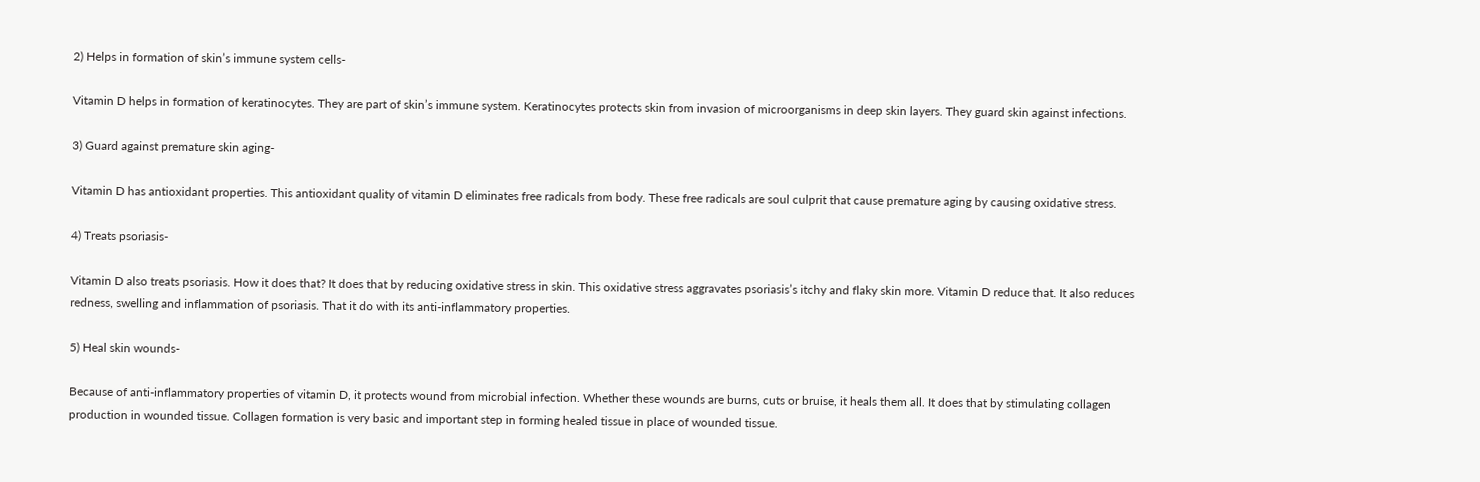2) Helps in formation of skin’s immune system cells-

Vitamin D helps in formation of keratinocytes. They are part of skin’s immune system. Keratinocytes protects skin from invasion of microorganisms in deep skin layers. They guard skin against infections.

3) Guard against premature skin aging-

Vitamin D has antioxidant properties. This antioxidant quality of vitamin D eliminates free radicals from body. These free radicals are soul culprit that cause premature aging by causing oxidative stress.

4) Treats psoriasis-

Vitamin D also treats psoriasis. How it does that? It does that by reducing oxidative stress in skin. This oxidative stress aggravates psoriasis’s itchy and flaky skin more. Vitamin D reduce that. It also reduces redness, swelling and inflammation of psoriasis. That it do with its anti-inflammatory properties.

5) Heal skin wounds-

Because of anti-inflammatory properties of vitamin D, it protects wound from microbial infection. Whether these wounds are burns, cuts or bruise, it heals them all. It does that by stimulating collagen production in wounded tissue. Collagen formation is very basic and important step in forming healed tissue in place of wounded tissue.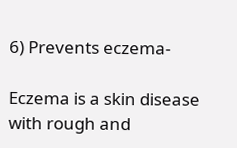6) Prevents eczema-

Eczema is a skin disease with rough and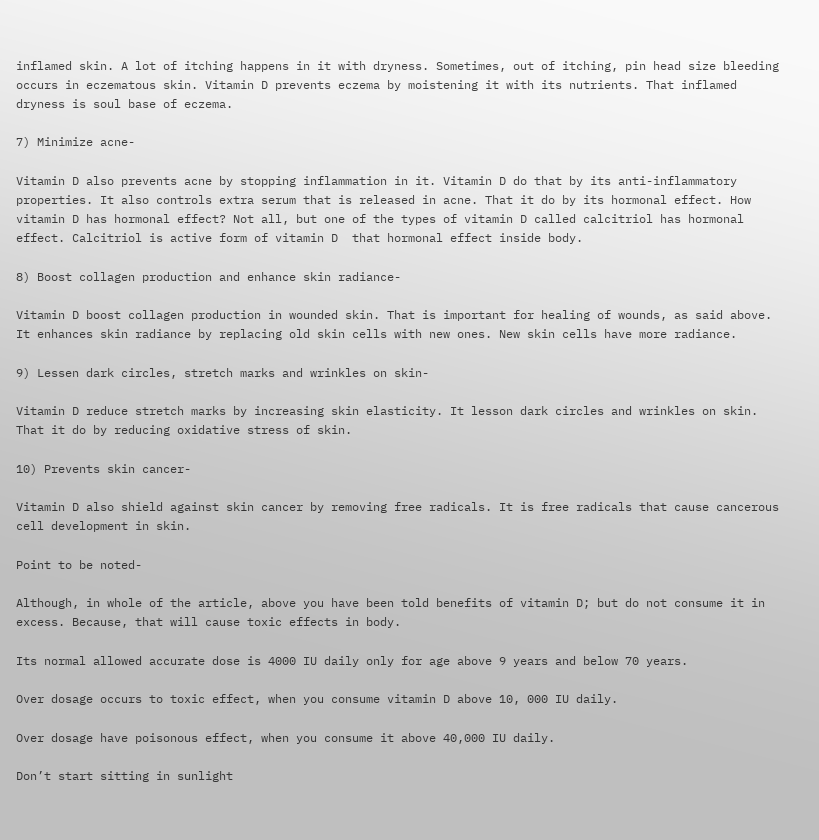inflamed skin. A lot of itching happens in it with dryness. Sometimes, out of itching, pin head size bleeding occurs in eczematous skin. Vitamin D prevents eczema by moistening it with its nutrients. That inflamed dryness is soul base of eczema.

7) Minimize acne-

Vitamin D also prevents acne by stopping inflammation in it. Vitamin D do that by its anti-inflammatory properties. It also controls extra serum that is released in acne. That it do by its hormonal effect. How vitamin D has hormonal effect? Not all, but one of the types of vitamin D called calcitriol has hormonal effect. Calcitriol is active form of vitamin D  that hormonal effect inside body.

8) Boost collagen production and enhance skin radiance-

Vitamin D boost collagen production in wounded skin. That is important for healing of wounds, as said above. It enhances skin radiance by replacing old skin cells with new ones. New skin cells have more radiance.

9) Lessen dark circles, stretch marks and wrinkles on skin-

Vitamin D reduce stretch marks by increasing skin elasticity. It lesson dark circles and wrinkles on skin. That it do by reducing oxidative stress of skin.

10) Prevents skin cancer-

Vitamin D also shield against skin cancer by removing free radicals. It is free radicals that cause cancerous cell development in skin.

Point to be noted-

Although, in whole of the article, above you have been told benefits of vitamin D; but do not consume it in excess. Because, that will cause toxic effects in body.

Its normal allowed accurate dose is 4000 IU daily only for age above 9 years and below 70 years.

Over dosage occurs to toxic effect, when you consume vitamin D above 10, 000 IU daily.

Over dosage have poisonous effect, when you consume it above 40,000 IU daily.

Don’t start sitting in sunlight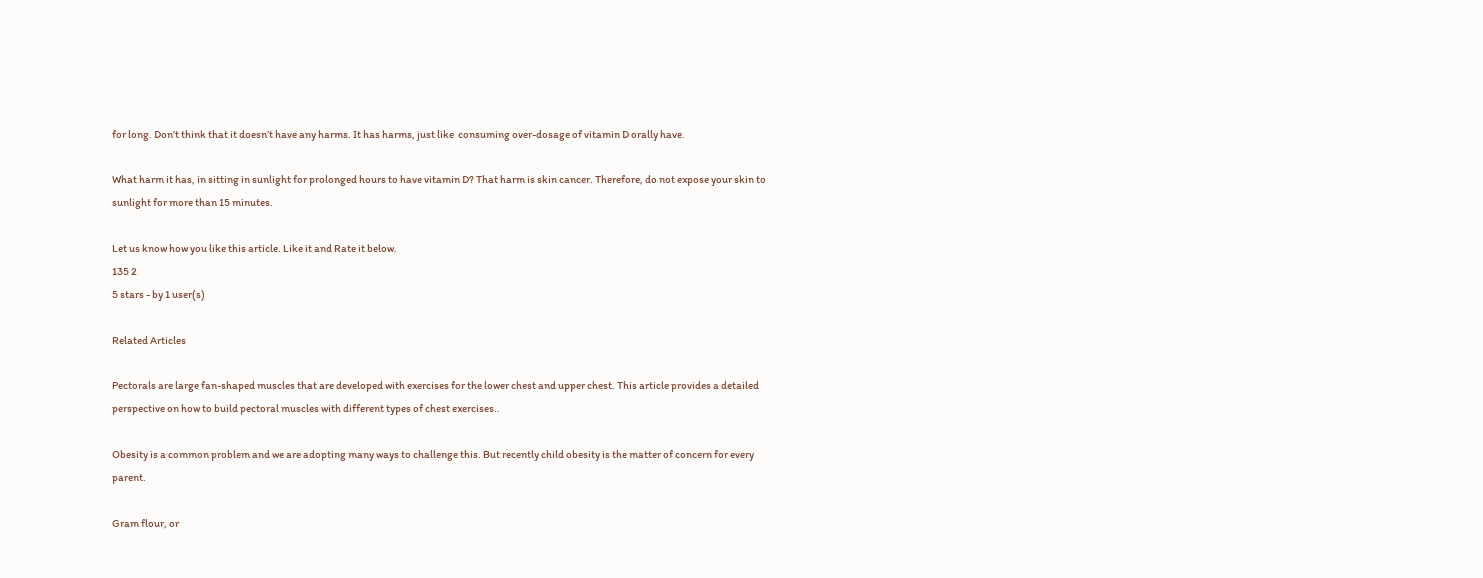for long. Don’t think that it doesn’t have any harms. It has harms, just like  consuming over-dosage of vitamin D orally have.

What harm it has, in sitting in sunlight for prolonged hours to have vitamin D? That harm is skin cancer. Therefore, do not expose your skin to sunlight for more than 15 minutes.

Let us know how you like this article. Like it and Rate it below.
135 2
5 stars - by 1 user(s)

Related Articles

Pectorals are large fan-shaped muscles that are developed with exercises for the lower chest and upper chest. This article provides a detailed perspective on how to build pectoral muscles with different types of chest exercises..

Obesity is a common problem and we are adopting many ways to challenge this. But recently child obesity is the matter of concern for every parent.

Gram flour, or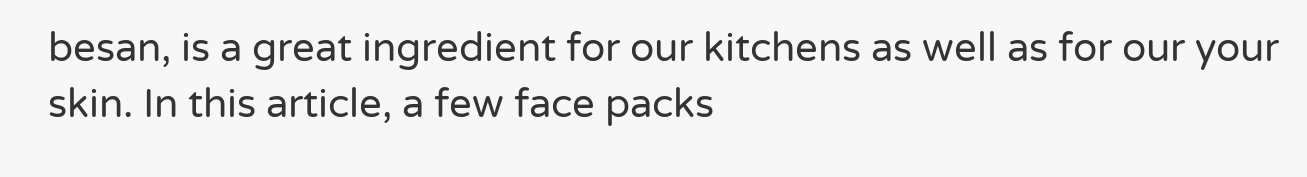besan, is a great ingredient for our kitchens as well as for our your skin. In this article, a few face packs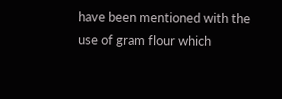have been mentioned with the use of gram flour which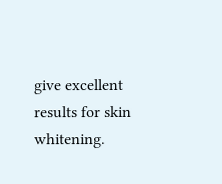give excellent results for skin whitening.